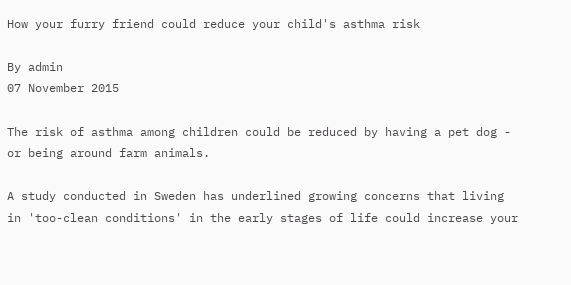How your furry friend could reduce your child's asthma risk

By admin
07 November 2015

The risk of asthma among children could be reduced by having a pet dog - or being around farm animals.

A study conducted in Sweden has underlined growing concerns that living in 'too-clean conditions' in the early stages of life could increase your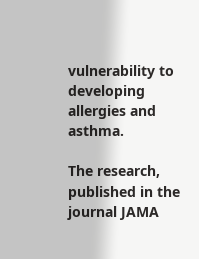vulnerability to developing allergies and asthma.

The research, published in the journal JAMA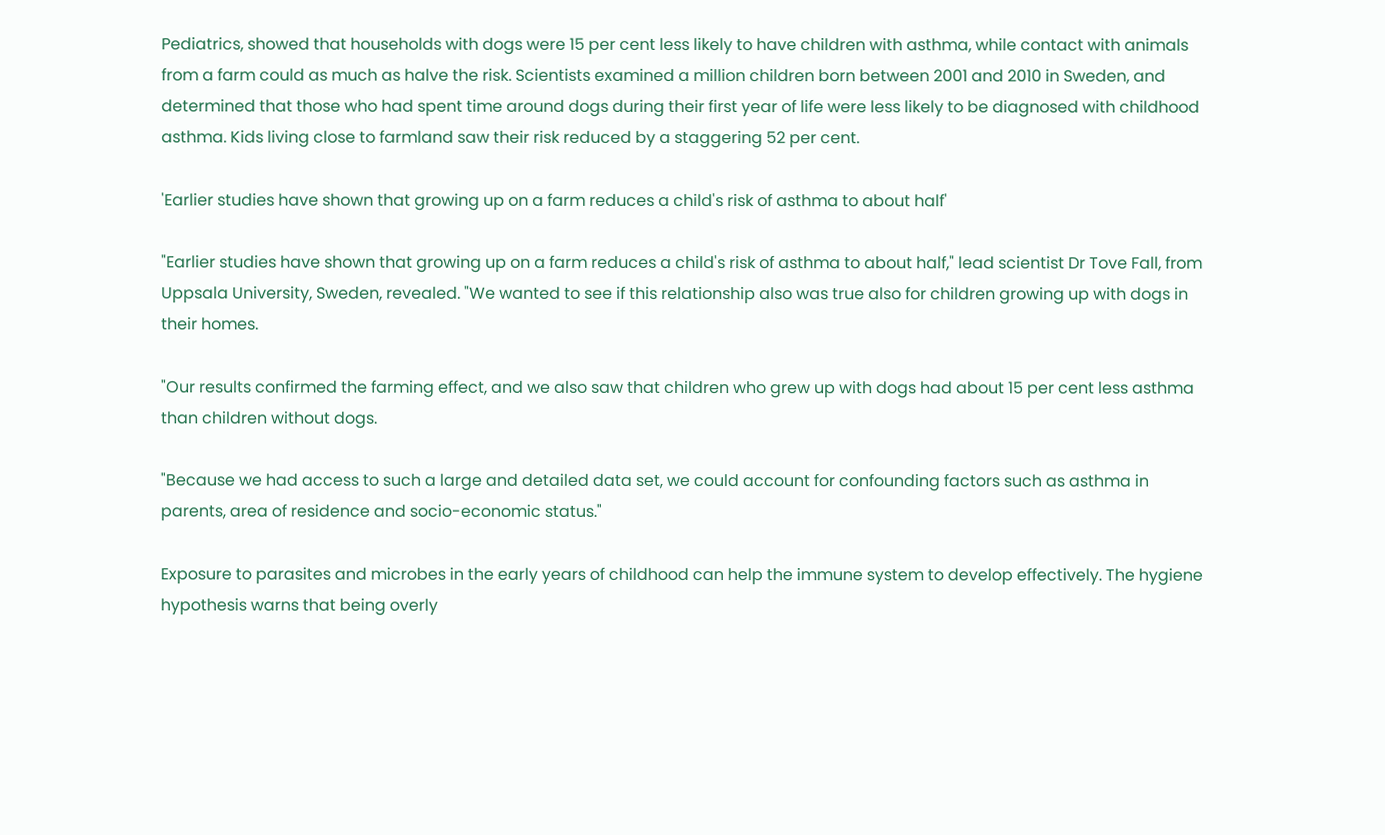Pediatrics, showed that households with dogs were 15 per cent less likely to have children with asthma, while contact with animals from a farm could as much as halve the risk. Scientists examined a million children born between 2001 and 2010 in Sweden, and determined that those who had spent time around dogs during their first year of life were less likely to be diagnosed with childhood asthma. Kids living close to farmland saw their risk reduced by a staggering 52 per cent.

'Earlier studies have shown that growing up on a farm reduces a child's risk of asthma to about half'

"Earlier studies have shown that growing up on a farm reduces a child's risk of asthma to about half," lead scientist Dr Tove Fall, from Uppsala University, Sweden, revealed. "We wanted to see if this relationship also was true also for children growing up with dogs in their homes.

"Our results confirmed the farming effect, and we also saw that children who grew up with dogs had about 15 per cent less asthma than children without dogs.

"Because we had access to such a large and detailed data set, we could account for confounding factors such as asthma in parents, area of residence and socio-economic status."

Exposure to parasites and microbes in the early years of childhood can help the immune system to develop effectively. The hygiene hypothesis warns that being overly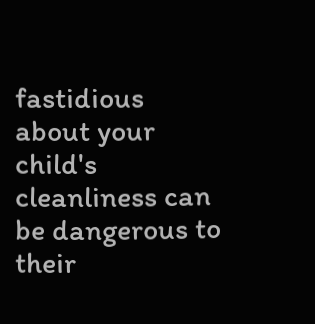fastidious about your child's cleanliness can be dangerous to their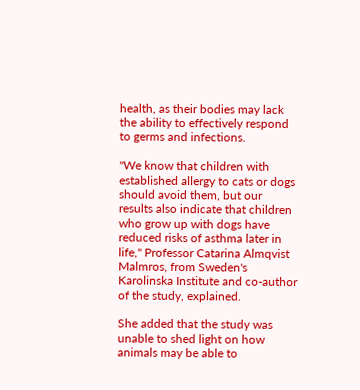health, as their bodies may lack the ability to effectively respond to germs and infections.

"We know that children with established allergy to cats or dogs should avoid them, but our results also indicate that children who grow up with dogs have reduced risks of asthma later in life," Professor Catarina Almqvist Malmros, from Sweden's Karolinska Institute and co-author of the study, explained.

She added that the study was unable to shed light on how animals may be able to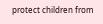protect children from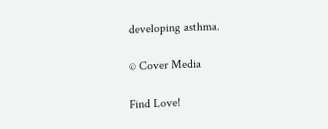developing asthma.

© Cover Media

Find Love!